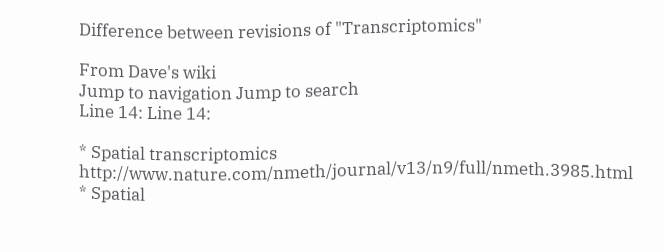Difference between revisions of "Transcriptomics"

From Dave's wiki
Jump to navigation Jump to search
Line 14: Line 14:

* Spatial transcriptomics http://www.nature.com/nmeth/journal/v13/n9/full/nmeth.3985.html
* Spatial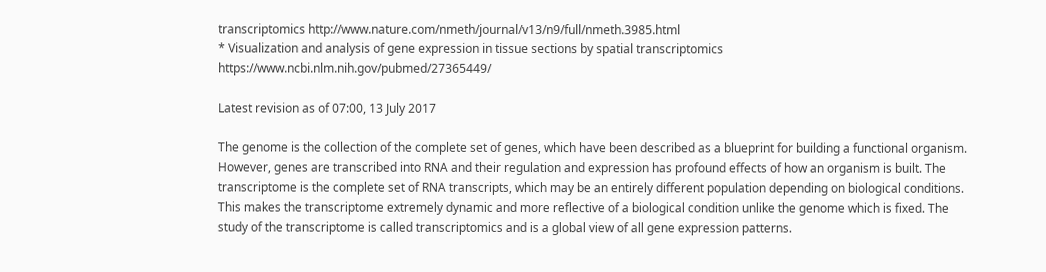transcriptomics http://www.nature.com/nmeth/journal/v13/n9/full/nmeth.3985.html
* Visualization and analysis of gene expression in tissue sections by spatial transcriptomics https://www.ncbi.nlm.nih.gov/pubmed/27365449/

Latest revision as of 07:00, 13 July 2017

The genome is the collection of the complete set of genes, which have been described as a blueprint for building a functional organism. However, genes are transcribed into RNA and their regulation and expression has profound effects of how an organism is built. The transcriptome is the complete set of RNA transcripts, which may be an entirely different population depending on biological conditions. This makes the transcriptome extremely dynamic and more reflective of a biological condition unlike the genome which is fixed. The study of the transcriptome is called transcriptomics and is a global view of all gene expression patterns.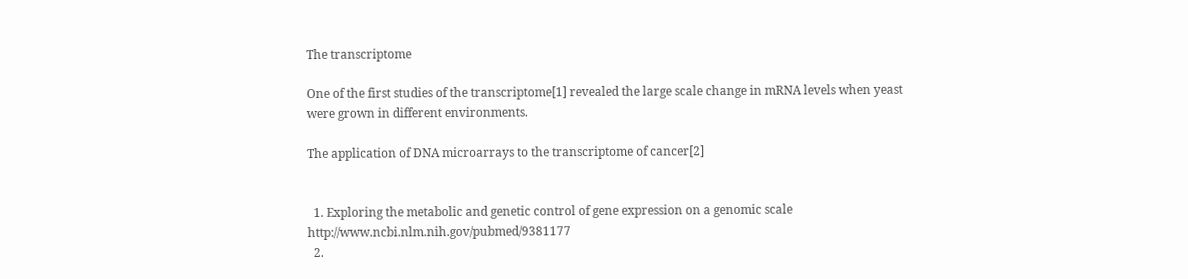The transcriptome

One of the first studies of the transcriptome[1] revealed the large scale change in mRNA levels when yeast were grown in different environments.

The application of DNA microarrays to the transcriptome of cancer[2]


  1. Exploring the metabolic and genetic control of gene expression on a genomic scale http://www.ncbi.nlm.nih.gov/pubmed/9381177
  2.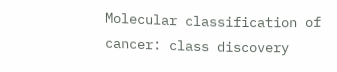Molecular classification of cancer: class discovery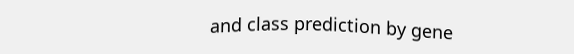and class prediction by gene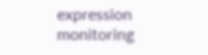expression monitoring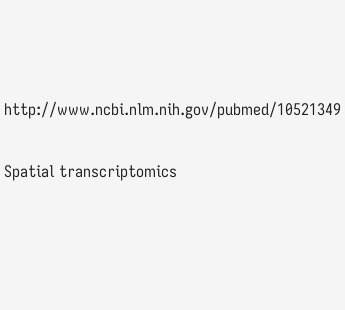http://www.ncbi.nlm.nih.gov/pubmed/10521349

Spatial transcriptomics